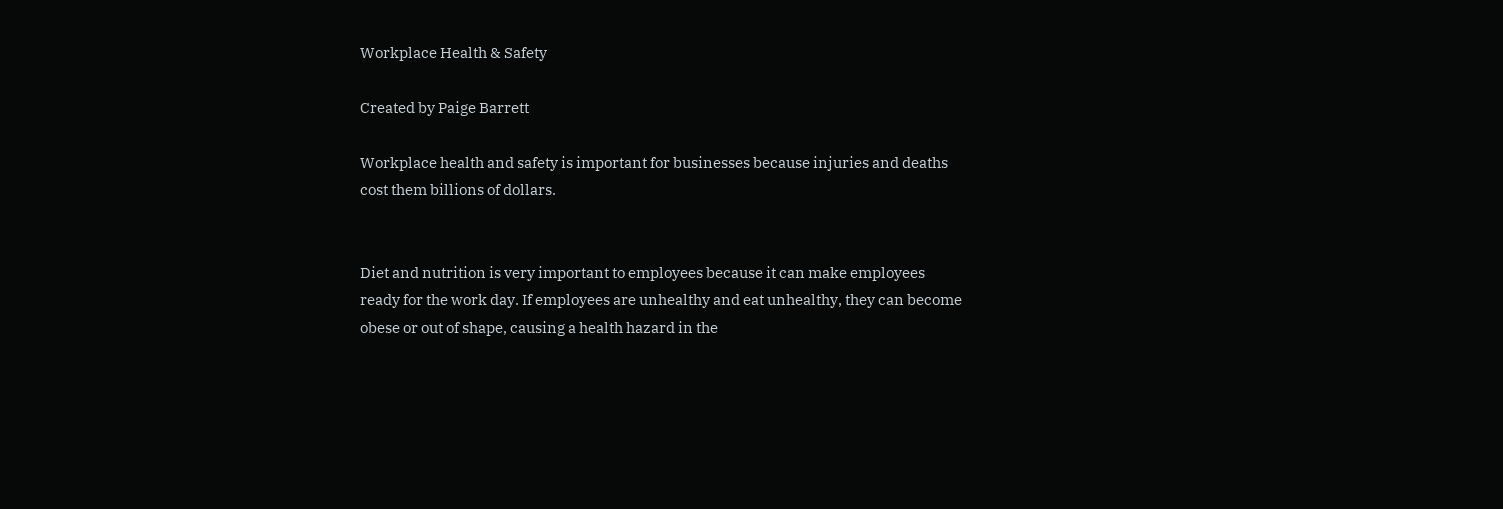Workplace Health & Safety

Created by Paige Barrett

Workplace health and safety is important for businesses because injuries and deaths cost them billions of dollars.


Diet and nutrition is very important to employees because it can make employees ready for the work day. If employees are unhealthy and eat unhealthy, they can become obese or out of shape, causing a health hazard in the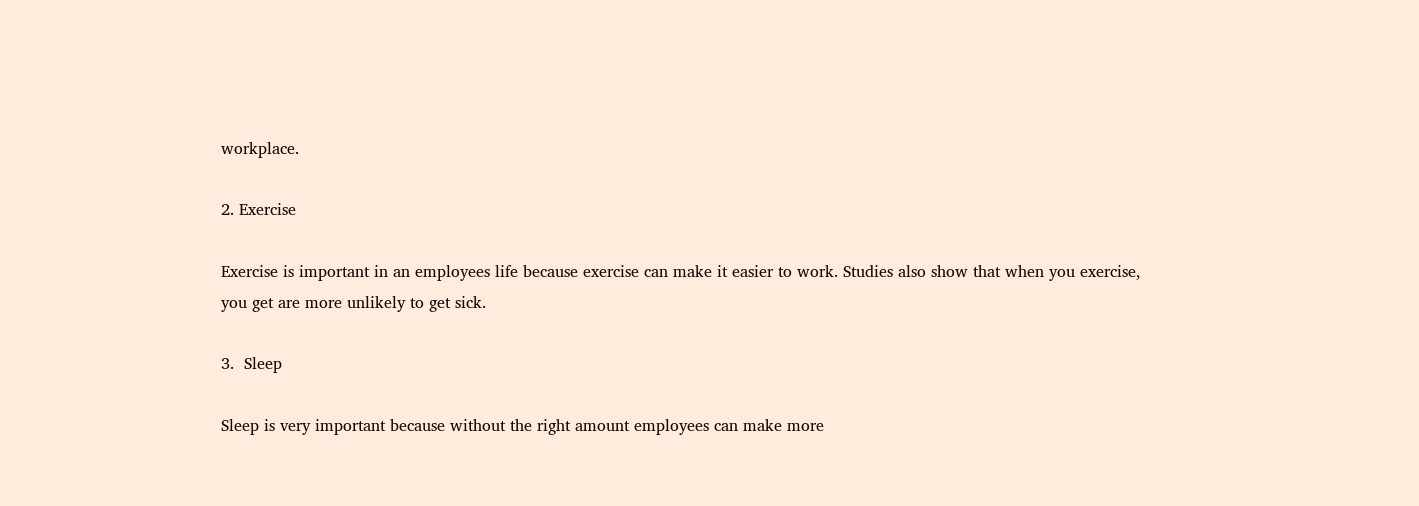workplace.

2. Exercise

Exercise is important in an employees life because exercise can make it easier to work. Studies also show that when you exercise, you get are more unlikely to get sick.

3.  Sleep

Sleep is very important because without the right amount employees can make more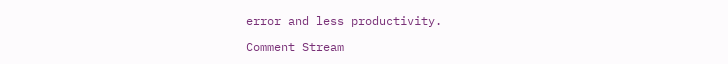error and less productivity.

Comment Stream